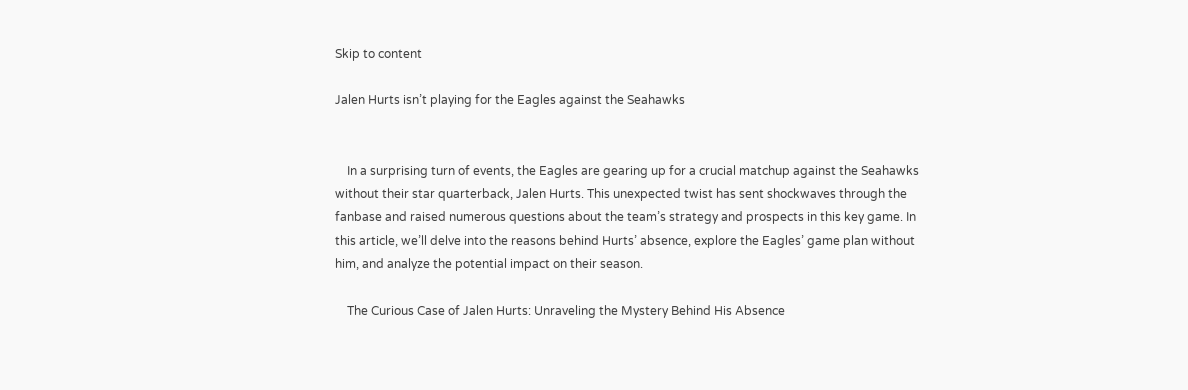Skip to content

Jalen Hurts isn’t playing for the Eagles against the Seahawks


    In a surprising turn of events, the Eagles are gearing up for a crucial matchup against the Seahawks without their star quarterback, Jalen Hurts. This unexpected twist has sent shockwaves through the fanbase and raised numerous questions about the team’s strategy and prospects in this key game. In this article, we’ll delve into the reasons behind Hurts’ absence, explore the Eagles’ game plan without him, and analyze the potential impact on their season.

    The Curious Case of Jalen Hurts: Unraveling the Mystery Behind His Absence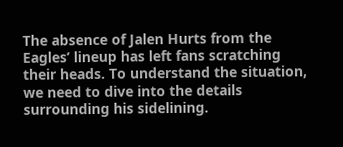The absence of Jalen Hurts from the Eagles’ lineup has left fans scratching their heads. To understand the situation, we need to dive into the details surrounding his sidelining.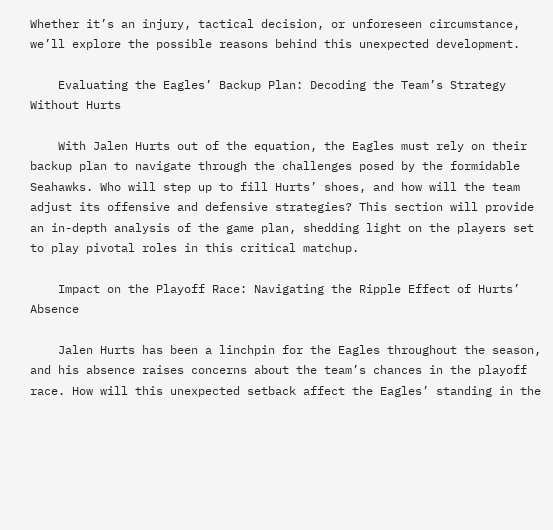Whether it’s an injury, tactical decision, or unforeseen circumstance, we’ll explore the possible reasons behind this unexpected development.

    Evaluating the Eagles’ Backup Plan: Decoding the Team’s Strategy Without Hurts

    With Jalen Hurts out of the equation, the Eagles must rely on their backup plan to navigate through the challenges posed by the formidable Seahawks. Who will step up to fill Hurts’ shoes, and how will the team adjust its offensive and defensive strategies? This section will provide an in-depth analysis of the game plan, shedding light on the players set to play pivotal roles in this critical matchup.

    Impact on the Playoff Race: Navigating the Ripple Effect of Hurts’ Absence

    Jalen Hurts has been a linchpin for the Eagles throughout the season, and his absence raises concerns about the team’s chances in the playoff race. How will this unexpected setback affect the Eagles’ standing in the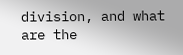division, and what are the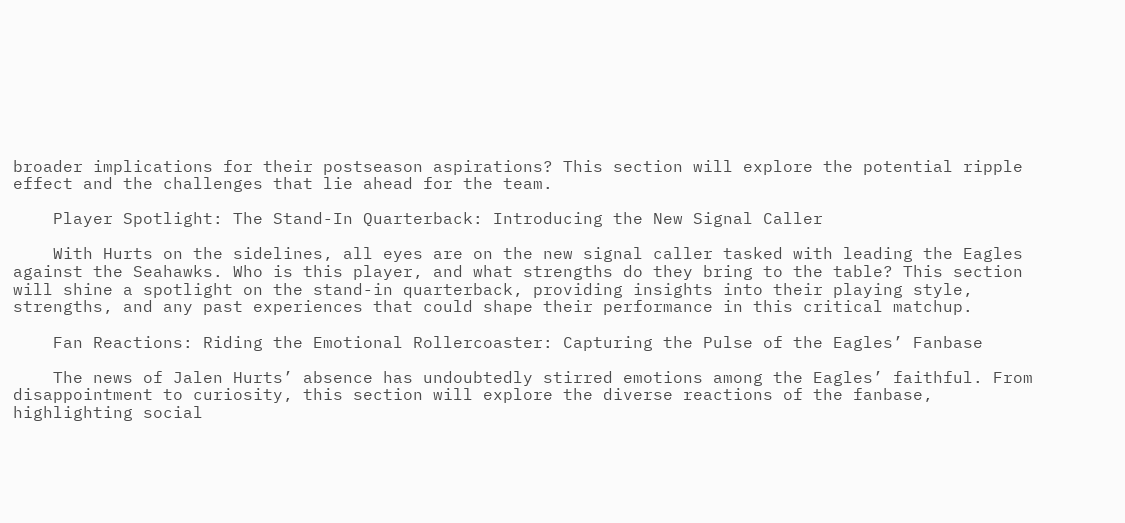broader implications for their postseason aspirations? This section will explore the potential ripple effect and the challenges that lie ahead for the team.

    Player Spotlight: The Stand-In Quarterback: Introducing the New Signal Caller

    With Hurts on the sidelines, all eyes are on the new signal caller tasked with leading the Eagles against the Seahawks. Who is this player, and what strengths do they bring to the table? This section will shine a spotlight on the stand-in quarterback, providing insights into their playing style, strengths, and any past experiences that could shape their performance in this critical matchup.

    Fan Reactions: Riding the Emotional Rollercoaster: Capturing the Pulse of the Eagles’ Fanbase

    The news of Jalen Hurts’ absence has undoubtedly stirred emotions among the Eagles’ faithful. From disappointment to curiosity, this section will explore the diverse reactions of the fanbase, highlighting social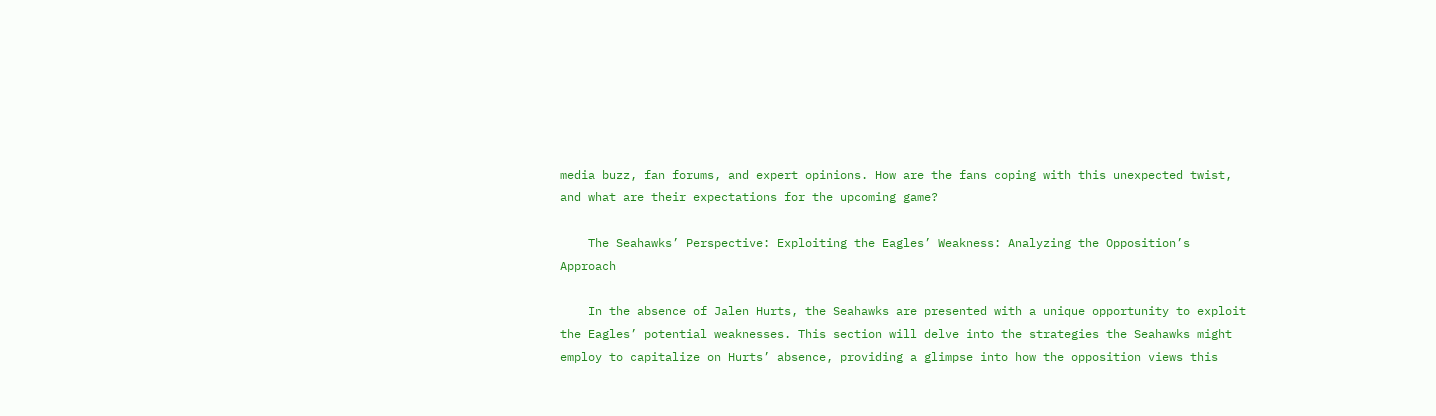media buzz, fan forums, and expert opinions. How are the fans coping with this unexpected twist, and what are their expectations for the upcoming game?

    The Seahawks’ Perspective: Exploiting the Eagles’ Weakness: Analyzing the Opposition’s Approach

    In the absence of Jalen Hurts, the Seahawks are presented with a unique opportunity to exploit the Eagles’ potential weaknesses. This section will delve into the strategies the Seahawks might employ to capitalize on Hurts’ absence, providing a glimpse into how the opposition views this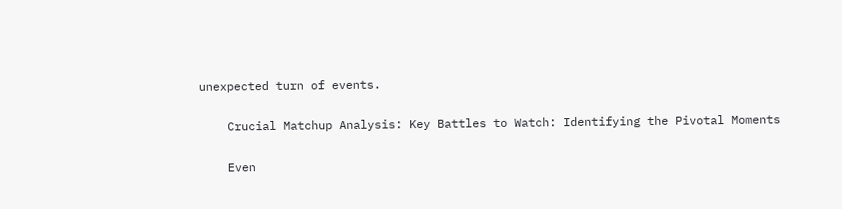unexpected turn of events.

    Crucial Matchup Analysis: Key Battles to Watch: Identifying the Pivotal Moments

    Even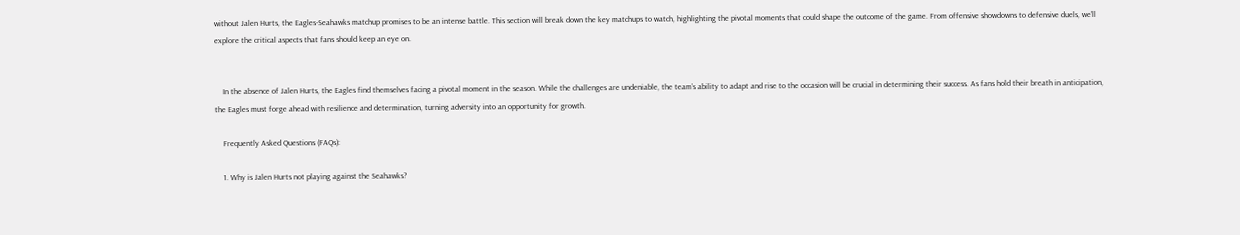without Jalen Hurts, the Eagles-Seahawks matchup promises to be an intense battle. This section will break down the key matchups to watch, highlighting the pivotal moments that could shape the outcome of the game. From offensive showdowns to defensive duels, we’ll explore the critical aspects that fans should keep an eye on.


    In the absence of Jalen Hurts, the Eagles find themselves facing a pivotal moment in the season. While the challenges are undeniable, the team’s ability to adapt and rise to the occasion will be crucial in determining their success. As fans hold their breath in anticipation, the Eagles must forge ahead with resilience and determination, turning adversity into an opportunity for growth.

    Frequently Asked Questions (FAQs):

    1. Why is Jalen Hurts not playing against the Seahawks?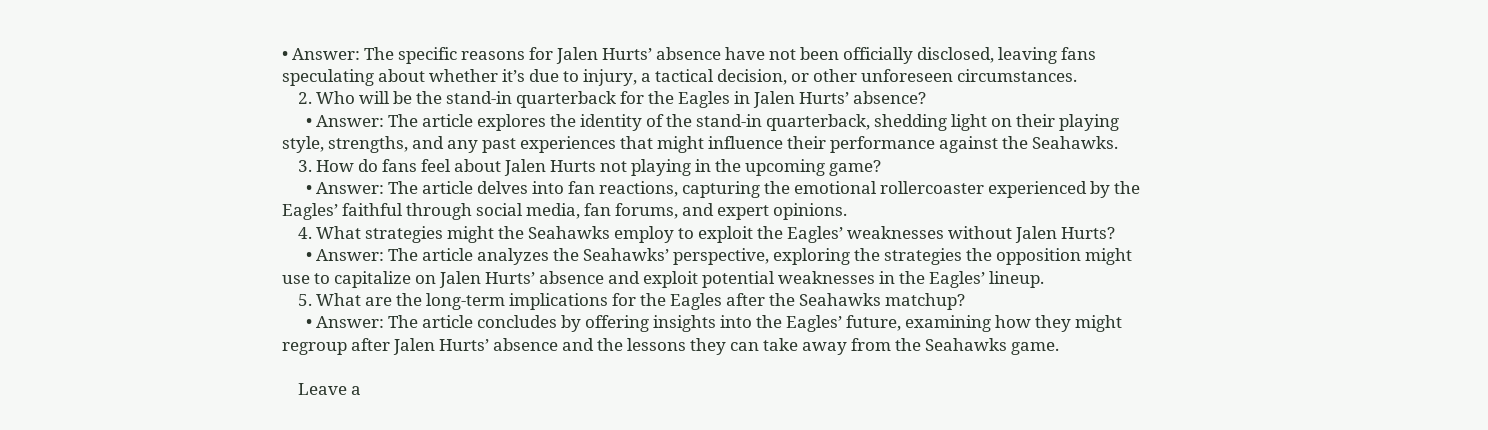• Answer: The specific reasons for Jalen Hurts’ absence have not been officially disclosed, leaving fans speculating about whether it’s due to injury, a tactical decision, or other unforeseen circumstances.
    2. Who will be the stand-in quarterback for the Eagles in Jalen Hurts’ absence?
      • Answer: The article explores the identity of the stand-in quarterback, shedding light on their playing style, strengths, and any past experiences that might influence their performance against the Seahawks.
    3. How do fans feel about Jalen Hurts not playing in the upcoming game?
      • Answer: The article delves into fan reactions, capturing the emotional rollercoaster experienced by the Eagles’ faithful through social media, fan forums, and expert opinions.
    4. What strategies might the Seahawks employ to exploit the Eagles’ weaknesses without Jalen Hurts?
      • Answer: The article analyzes the Seahawks’ perspective, exploring the strategies the opposition might use to capitalize on Jalen Hurts’ absence and exploit potential weaknesses in the Eagles’ lineup.
    5. What are the long-term implications for the Eagles after the Seahawks matchup?
      • Answer: The article concludes by offering insights into the Eagles’ future, examining how they might regroup after Jalen Hurts’ absence and the lessons they can take away from the Seahawks game.

    Leave a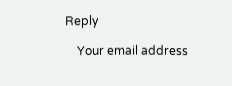Reply

    Your email address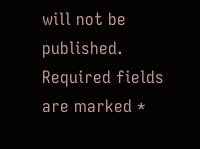will not be published. Required fields are marked *